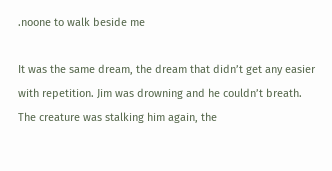.noone to walk beside me

It was the same dream, the dream that didn’t get any easier with repetition. Jim was drowning and he couldn’t breath. The creature was stalking him again, the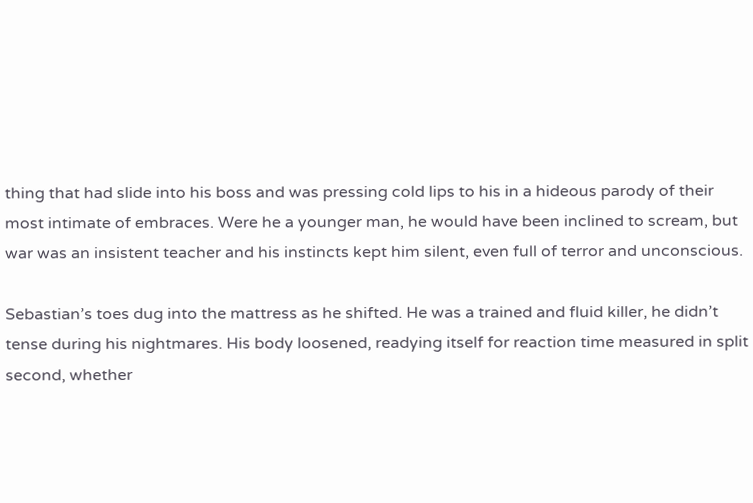thing that had slide into his boss and was pressing cold lips to his in a hideous parody of their most intimate of embraces. Were he a younger man, he would have been inclined to scream, but war was an insistent teacher and his instincts kept him silent, even full of terror and unconscious.

Sebastian’s toes dug into the mattress as he shifted. He was a trained and fluid killer, he didn’t tense during his nightmares. His body loosened, readying itself for reaction time measured in split second, whether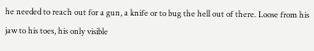he needed to reach out for a gun, a knife or to bug the hell out of there. Loose from his jaw to his toes, his only visible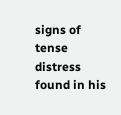signs of tense distress found in his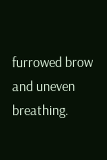furrowed brow and uneven breathing.